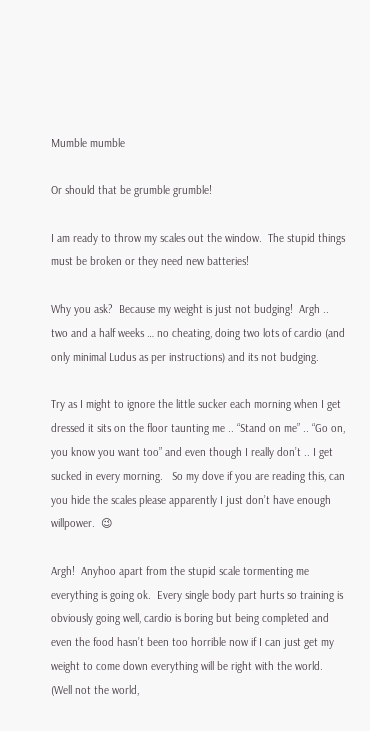Mumble mumble

Or should that be grumble grumble!

I am ready to throw my scales out the window.  The stupid things must be broken or they need new batteries!

Why you ask?  Because my weight is just not budging!  Argh .. two and a half weeks … no cheating, doing two lots of cardio (and only minimal Ludus as per instructions) and its not budging.

Try as I might to ignore the little sucker each morning when I get dressed it sits on the floor taunting me .. “Stand on me” .. “Go on, you know you want too” and even though I really don’t .. I get sucked in every morning.   So my dove if you are reading this, can you hide the scales please apparently I just don’t have enough willpower.  😉

Argh!  Anyhoo apart from the stupid scale tormenting me everything is going ok.  Every single body part hurts so training is obviously going well, cardio is boring but being completed and even the food hasn’t been too horrible now if I can just get my weight to come down everything will be right with the world.  (Well not the world,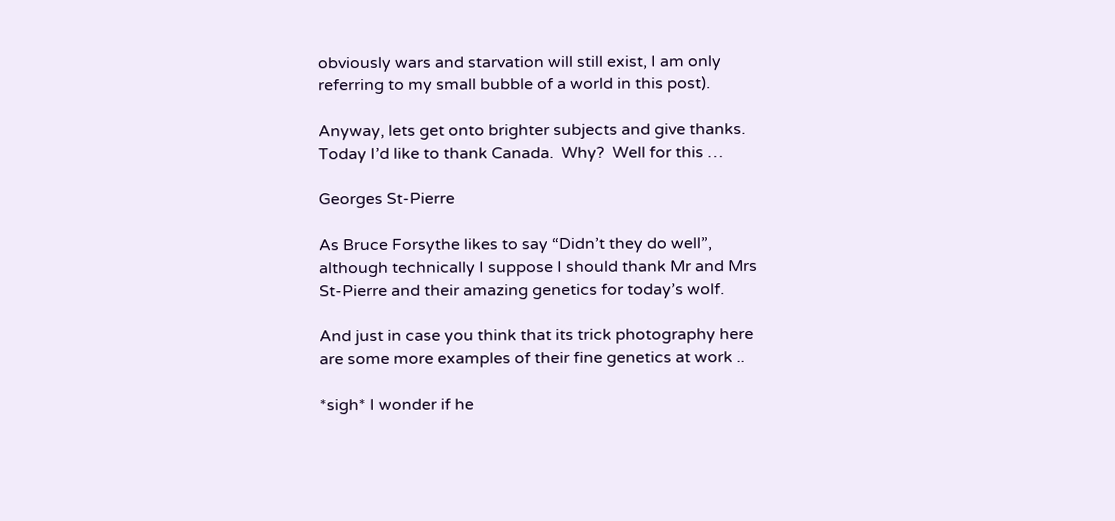obviously wars and starvation will still exist, I am only referring to my small bubble of a world in this post).

Anyway, lets get onto brighter subjects and give thanks.  Today I’d like to thank Canada.  Why?  Well for this …

Georges St-Pierre

As Bruce Forsythe likes to say “Didn’t they do well”, although technically I suppose I should thank Mr and Mrs St-Pierre and their amazing genetics for today’s wolf.

And just in case you think that its trick photography here are some more examples of their fine genetics at work ..

*sigh* I wonder if he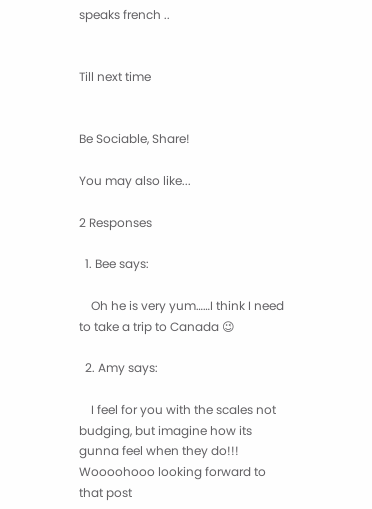speaks french ..


Till next time


Be Sociable, Share!

You may also like...

2 Responses

  1. Bee says:

    Oh he is very yum……I think I need to take a trip to Canada 😉

  2. Amy says:

    I feel for you with the scales not budging, but imagine how its gunna feel when they do!!! Woooohooo looking forward to that post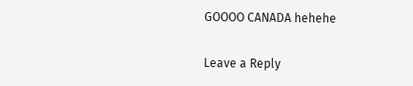GOOOO CANADA hehehe

Leave a Reply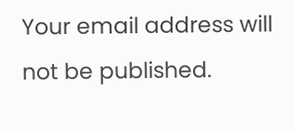Your email address will not be published.